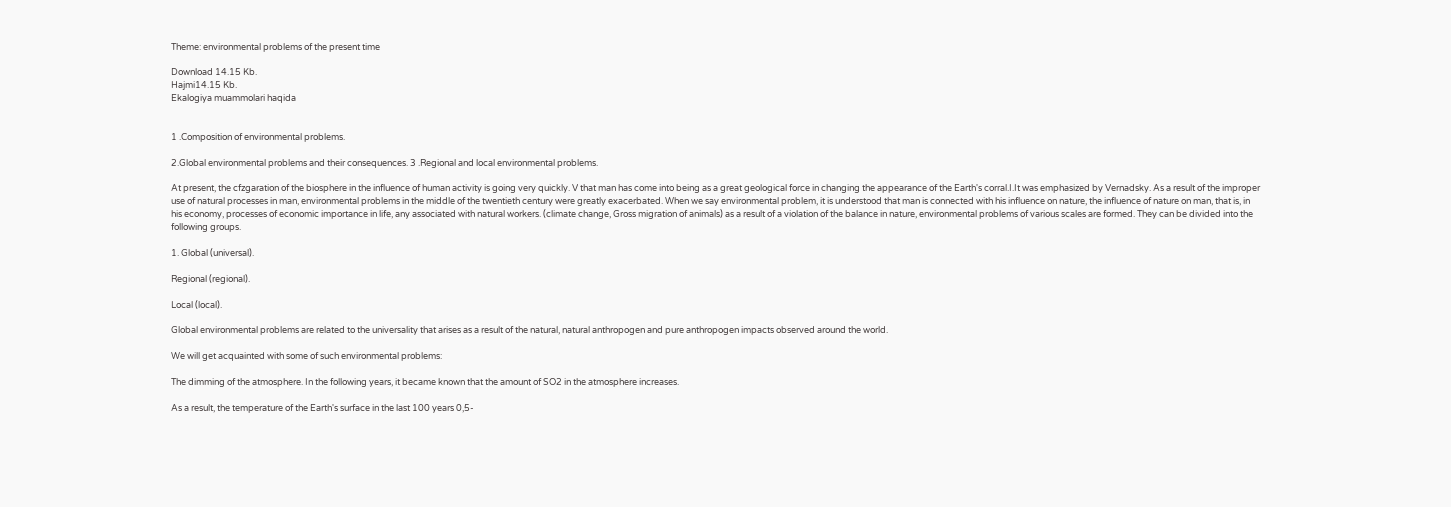Theme: environmental problems of the present time

Download 14.15 Kb.
Hajmi14.15 Kb.
Ekalogiya muammolari haqida


1 .Composition of environmental problems.

2.Global environmental problems and their consequences. 3 .Regional and local environmental problems.

At present, the cfzgaration of the biosphere in the influence of human activity is going very quickly. V that man has come into being as a great geological force in changing the appearance of the Earth's corral.I.It was emphasized by Vernadsky. As a result of the improper use of natural processes in man, environmental problems in the middle of the twentieth century were greatly exacerbated. When we say environmental problem, it is understood that man is connected with his influence on nature, the influence of nature on man, that is, in his economy, processes of economic importance in life, any associated with natural workers. (climate change, Gross migration of animals) as a result of a violation of the balance in nature, environmental problems of various scales are formed. They can be divided into the following groups.

1. Global (universal).

Regional (regional).

Local (local).

Global environmental problems are related to the universality that arises as a result of the natural, natural anthropogen and pure anthropogen impacts observed around the world.

We will get acquainted with some of such environmental problems:

The dimming of the atmosphere. In the following years, it became known that the amount of SO2 in the atmosphere increases.

As a result, the temperature of the Earth's surface in the last 100 years 0,5-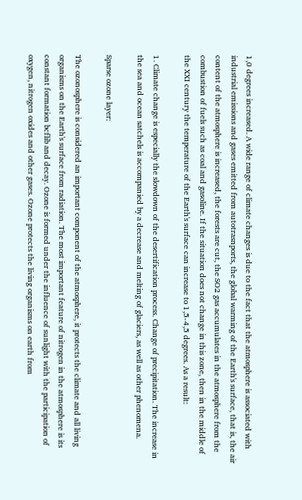1,0 degrees increased. A wide range of climate changes is due to the fact that the atmosphere is associated with industrial emissions and gases emitted from autotrasnports, the global warming of the Earth's surface, that is, the air content of the atmosphere is increased, the forests are cut, the SO2 gas accumulates in the atmosphere from the combustion of fuels such as coal and gasoline. If the situation does not change in this zone, then in the middle of the XXI century the temperature of the Earth's surface can increase to 1,5-4,5 degrees. As a result:

1. Climate change is especially the slowdown of the desertification process. Change of precipitation. The increase in the sea and ocean satchels is accompanied by a decrease and melting of glaciers, as well as other phenomena.

Sparse ozone layer:

The ozonosphere is considered an important component of the atmosphere, it protects the climate and all living organisms on the Earth's surface from radiation. The most important feature of nitrogen in the atmosphere is its constant formation bcflib and decay. Ozone is formed under the influence of sunlight with the participation of oxygen, nitrogen oxides and other gases. Ozone protects the living organisms on earth from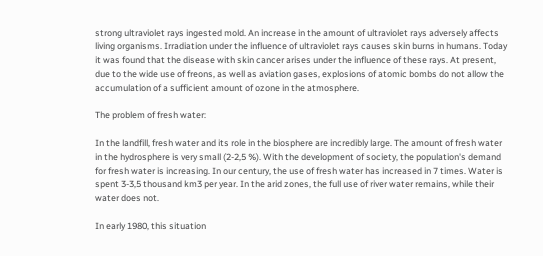strong ultraviolet rays ingested mold. An increase in the amount of ultraviolet rays adversely affects living organisms. Irradiation under the influence of ultraviolet rays causes skin burns in humans. Today it was found that the disease with skin cancer arises under the influence of these rays. At present, due to the wide use of freons, as well as aviation gases, explosions of atomic bombs do not allow the accumulation of a sufficient amount of ozone in the atmosphere.

The problem of fresh water:

In the landfill, fresh water and its role in the biosphere are incredibly large. The amount of fresh water in the hydrosphere is very small (2-2,5 %). With the development of society, the population's demand for fresh water is increasing. In our century, the use of fresh water has increased in 7 times. Water is spent 3-3,5 thousand km3 per year. In the arid zones, the full use of river water remains, while their water does not.

In early 1980, this situation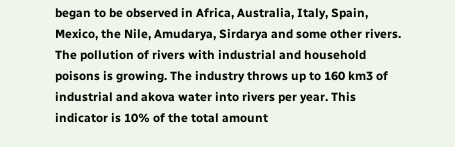began to be observed in Africa, Australia, Italy, Spain, Mexico, the Nile, Amudarya, Sirdarya and some other rivers. The pollution of rivers with industrial and household poisons is growing. The industry throws up to 160 km3 of industrial and akova water into rivers per year. This indicator is 10% of the total amount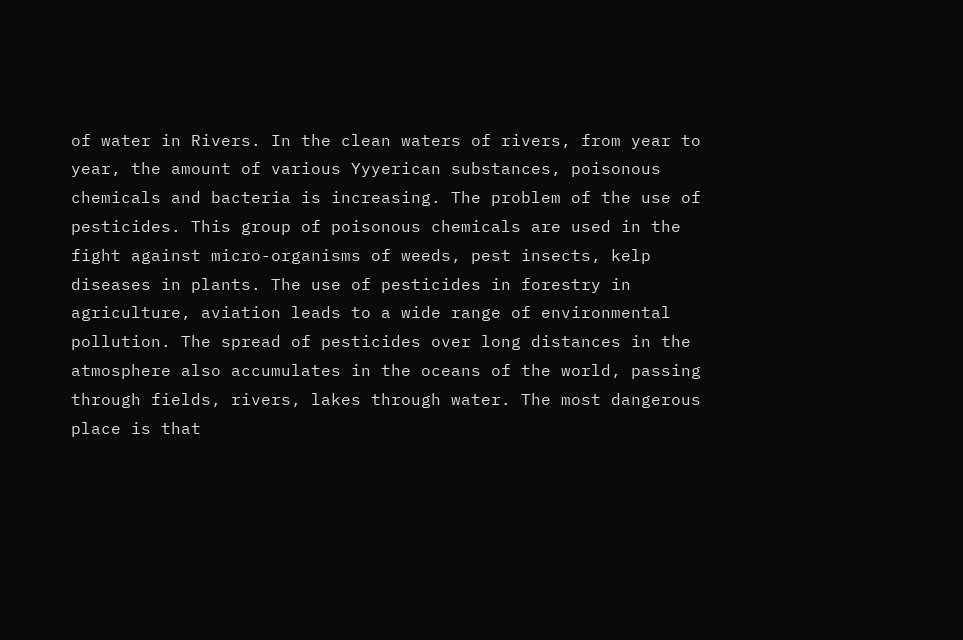of water in Rivers. In the clean waters of rivers, from year to year, the amount of various Yyyerican substances, poisonous chemicals and bacteria is increasing. The problem of the use of pesticides. This group of poisonous chemicals are used in the fight against micro-organisms of weeds, pest insects, kelp diseases in plants. The use of pesticides in forestry in agriculture, aviation leads to a wide range of environmental pollution. The spread of pesticides over long distances in the atmosphere also accumulates in the oceans of the world, passing through fields, rivers, lakes through water. The most dangerous place is that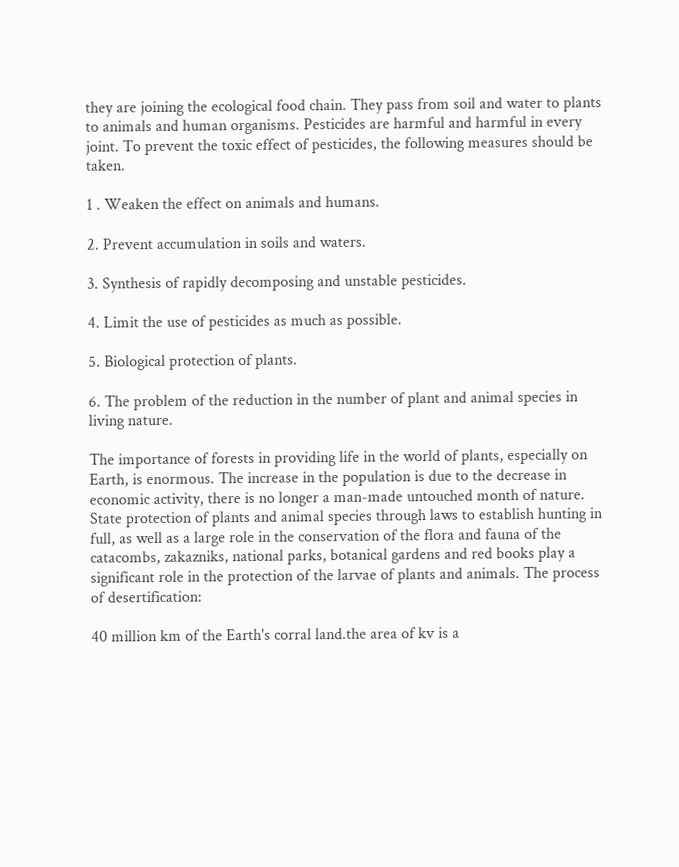they are joining the ecological food chain. They pass from soil and water to plants to animals and human organisms. Pesticides are harmful and harmful in every joint. To prevent the toxic effect of pesticides, the following measures should be taken.

1 . Weaken the effect on animals and humans.

2. Prevent accumulation in soils and waters.

3. Synthesis of rapidly decomposing and unstable pesticides.

4. Limit the use of pesticides as much as possible.

5. Biological protection of plants.

6. The problem of the reduction in the number of plant and animal species in living nature.

The importance of forests in providing life in the world of plants, especially on Earth, is enormous. The increase in the population is due to the decrease in economic activity, there is no longer a man-made untouched month of nature. State protection of plants and animal species through laws to establish hunting in full, as well as a large role in the conservation of the flora and fauna of the catacombs, zakazniks, national parks, botanical gardens and red books play a significant role in the protection of the larvae of plants and animals. The process of desertification:

40 million km of the Earth's corral land.the area of kv is a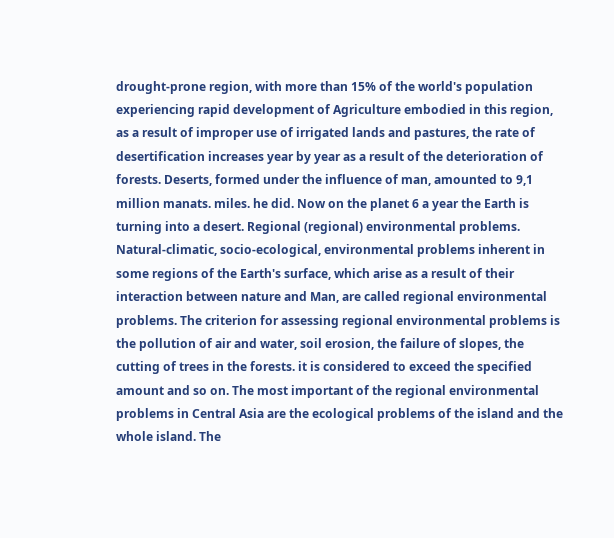drought-prone region, with more than 15% of the world's population experiencing rapid development of Agriculture embodied in this region, as a result of improper use of irrigated lands and pastures, the rate of desertification increases year by year as a result of the deterioration of forests. Deserts, formed under the influence of man, amounted to 9,1 million manats. miles. he did. Now on the planet 6 a year the Earth is turning into a desert. Regional (regional) environmental problems. Natural-climatic, socio-ecological, environmental problems inherent in some regions of the Earth's surface, which arise as a result of their interaction between nature and Man, are called regional environmental problems. The criterion for assessing regional environmental problems is the pollution of air and water, soil erosion, the failure of slopes, the cutting of trees in the forests. it is considered to exceed the specified amount and so on. The most important of the regional environmental problems in Central Asia are the ecological problems of the island and the whole island. The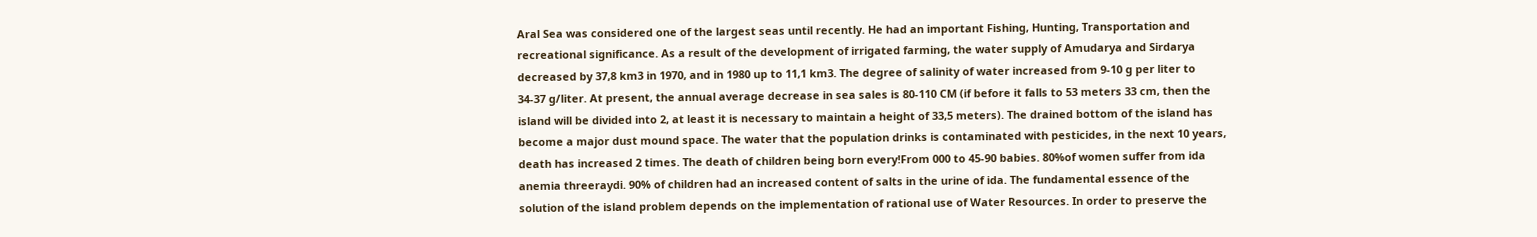Aral Sea was considered one of the largest seas until recently. He had an important Fishing, Hunting, Transportation and recreational significance. As a result of the development of irrigated farming, the water supply of Amudarya and Sirdarya decreased by 37,8 km3 in 1970, and in 1980 up to 11,1 km3. The degree of salinity of water increased from 9-10 g per liter to 34-37 g/liter. At present, the annual average decrease in sea sales is 80-110 CM (if before it falls to 53 meters 33 cm, then the island will be divided into 2, at least it is necessary to maintain a height of 33,5 meters). The drained bottom of the island has become a major dust mound space. The water that the population drinks is contaminated with pesticides, in the next 10 years, death has increased 2 times. The death of children being born every!From 000 to 45-90 babies. 80%of women suffer from ida anemia threeraydi. 90% of children had an increased content of salts in the urine of ida. The fundamental essence of the solution of the island problem depends on the implementation of rational use of Water Resources. In order to preserve the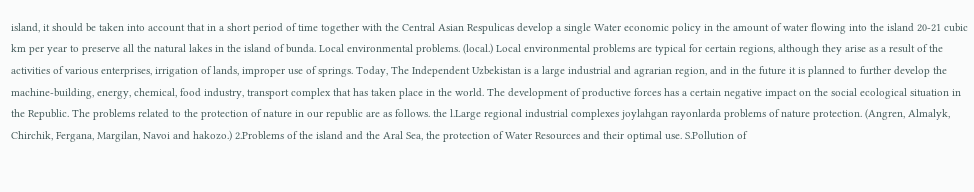island, it should be taken into account that in a short period of time together with the Central Asian Respulicas develop a single Water economic policy in the amount of water flowing into the island 20-21 cubic km per year to preserve all the natural lakes in the island of bunda. Local environmental problems. (local.) Local environmental problems are typical for certain regions, although they arise as a result of the activities of various enterprises, irrigation of lands, improper use of springs. Today, The Independent Uzbekistan is a large industrial and agrarian region, and in the future it is planned to further develop the machine-building, energy, chemical, food industry, transport complex that has taken place in the world. The development of productive forces has a certain negative impact on the social ecological situation in the Republic. The problems related to the protection of nature in our republic are as follows. the l.Large regional industrial complexes joylahgan rayonlarda problems of nature protection. (Angren, Almalyk, Chirchik, Fergana, Margilan, Navoi and hakozo.) 2.Problems of the island and the Aral Sea, the protection of Water Resources and their optimal use. S.Pollution of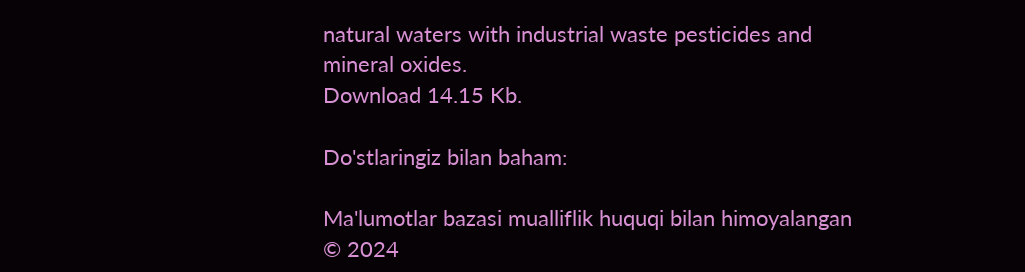natural waters with industrial waste pesticides and mineral oxides.
Download 14.15 Kb.

Do'stlaringiz bilan baham:

Ma'lumotlar bazasi mualliflik huquqi bilan himoyalangan © 2024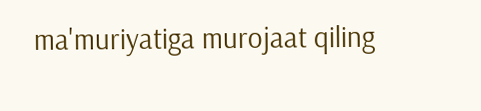ma'muriyatiga murojaat qiling